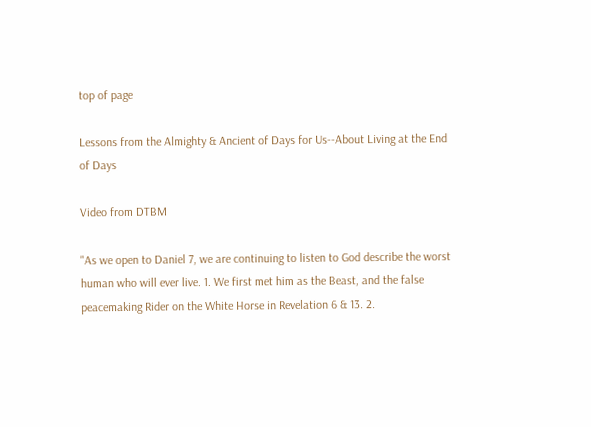top of page

Lessons from the Almighty & Ancient of Days for Us--About Living at the End of Days

Video from DTBM

"As we open to Daniel 7, we are continuing to listen to God describe the worst human who will ever live. 1. We first met him as the Beast, and the false peacemaking Rider on the White Horse in Revelation 6 & 13. 2.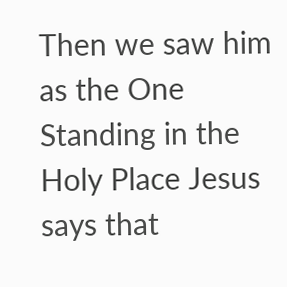Then we saw him as the One Standing in the Holy Place Jesus says that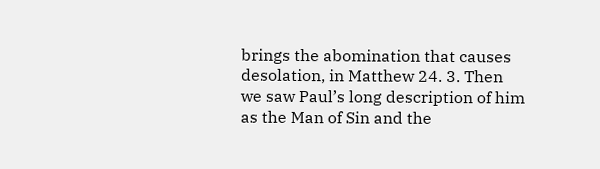brings the abomination that causes desolation, in Matthew 24. 3. Then we saw Paul’s long description of him as the Man of Sin and the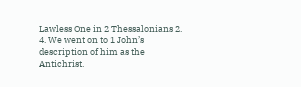Lawless One in 2 Thessalonians 2. 4. We went on to 1 John’s description of him as the Antichrist.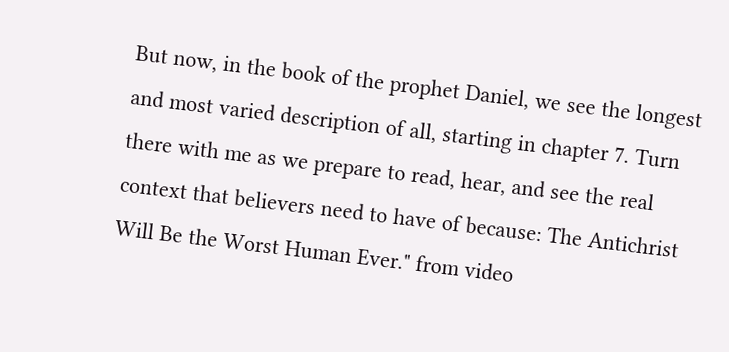But now, in the book of the prophet Daniel, we see the longest and most varied description of all, starting in chapter 7. Turn there with me as we prepare to read, hear, and see the real context that believers need to have of because: The Antichrist Will Be the Worst Human Ever." from video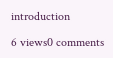introduction

6 views0 comments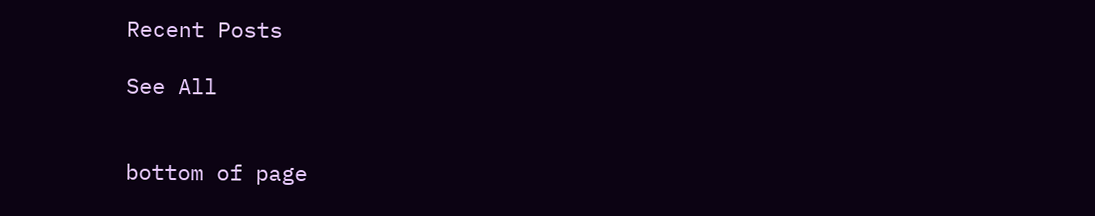Recent Posts

See All


bottom of page